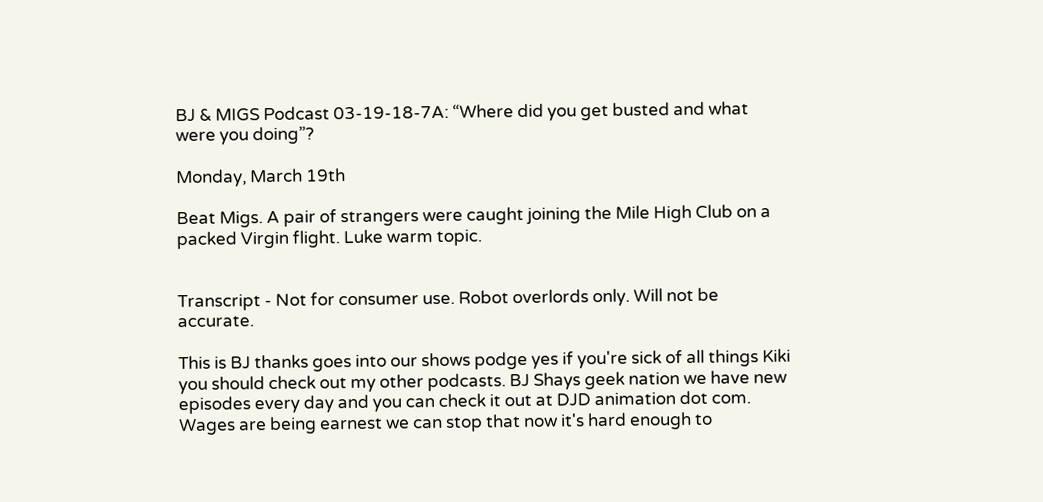BJ & MIGS Podcast 03-19-18-7A: “Where did you get busted and what were you doing”?

Monday, March 19th

Beat Migs. A pair of strangers were caught joining the Mile High Club on a packed Virgin flight. Luke warm topic.


Transcript - Not for consumer use. Robot overlords only. Will not be accurate.

This is BJ thanks goes into our shows podge yes if you're sick of all things Kiki you should check out my other podcasts. BJ Shays geek nation we have new episodes every day and you can check it out at DJD animation dot com. Wages are being earnest we can stop that now it's hard enough to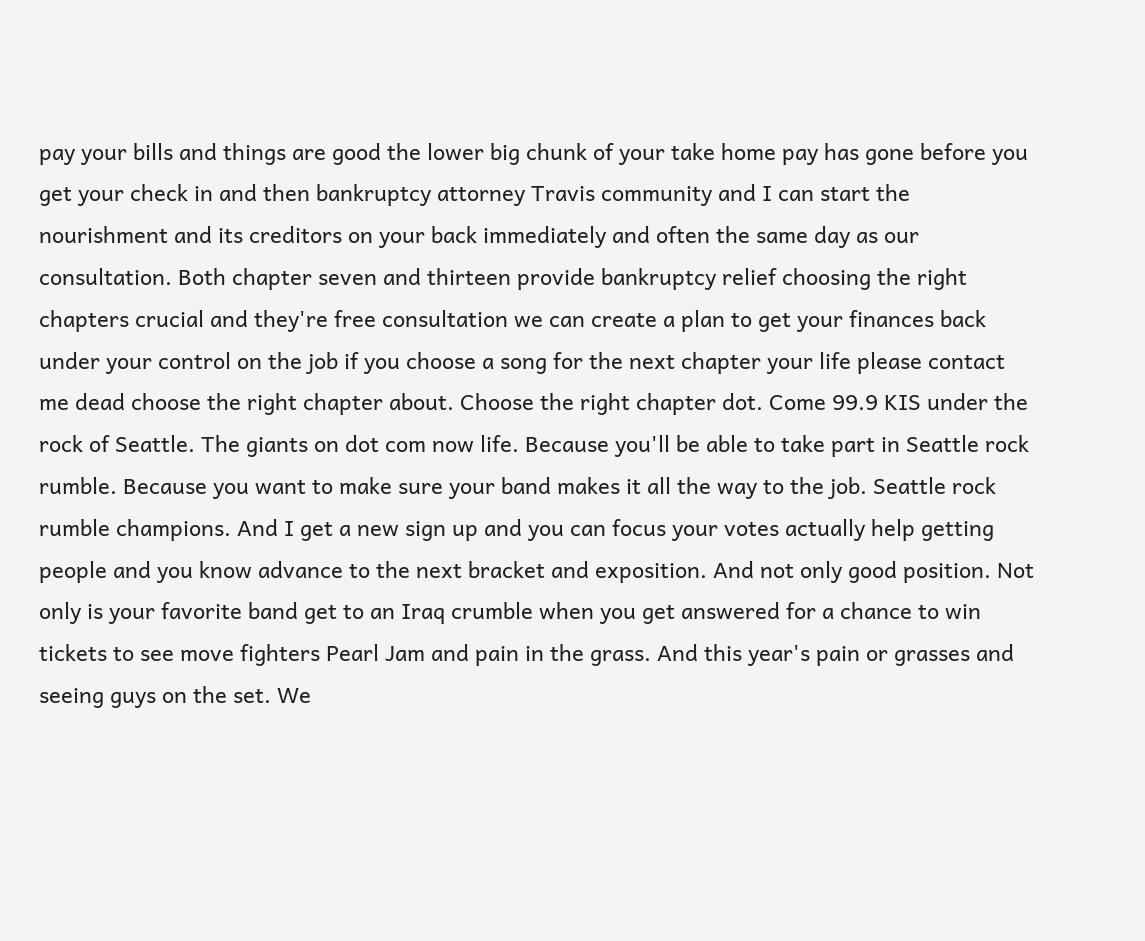pay your bills and things are good the lower big chunk of your take home pay has gone before you get your check in and then bankruptcy attorney Travis community and I can start the nourishment and its creditors on your back immediately and often the same day as our consultation. Both chapter seven and thirteen provide bankruptcy relief choosing the right chapters crucial and they're free consultation we can create a plan to get your finances back under your control on the job if you choose a song for the next chapter your life please contact me dead choose the right chapter about. Choose the right chapter dot. Come 99.9 KIS under the rock of Seattle. The giants on dot com now life. Because you'll be able to take part in Seattle rock rumble. Because you want to make sure your band makes it all the way to the job. Seattle rock rumble champions. And I get a new sign up and you can focus your votes actually help getting people and you know advance to the next bracket and exposition. And not only good position. Not only is your favorite band get to an Iraq crumble when you get answered for a chance to win tickets to see move fighters Pearl Jam and pain in the grass. And this year's pain or grasses and seeing guys on the set. We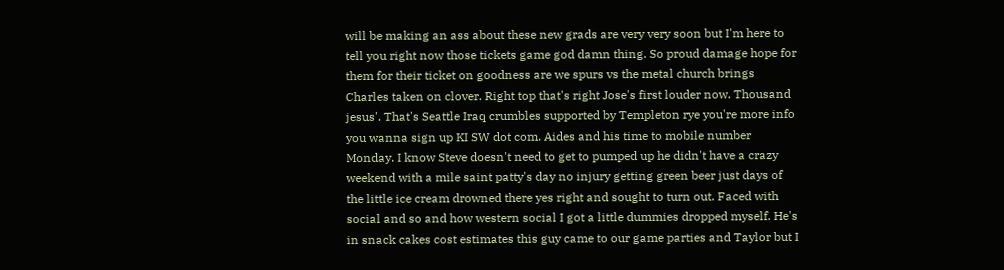will be making an ass about these new grads are very very soon but I'm here to tell you right now those tickets game god damn thing. So proud damage hope for them for their ticket on goodness are we spurs vs the metal church brings Charles taken on clover. Right top that's right Jose's first louder now. Thousand jesus'. That's Seattle Iraq crumbles supported by Templeton rye you're more info you wanna sign up KI SW dot com. Aides and his time to mobile number Monday. I know Steve doesn't need to get to pumped up he didn't have a crazy weekend with a mile saint patty's day no injury getting green beer just days of the little ice cream drowned there yes right and sought to turn out. Faced with social and so and how western social I got a little dummies dropped myself. He's in snack cakes cost estimates this guy came to our game parties and Taylor but I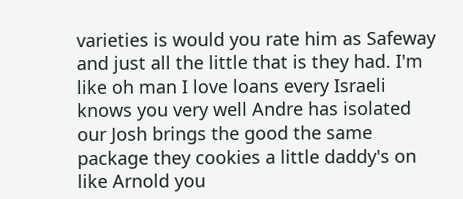varieties is would you rate him as Safeway and just all the little that is they had. I'm like oh man I love loans every Israeli knows you very well Andre has isolated our Josh brings the good the same package they cookies a little daddy's on like Arnold you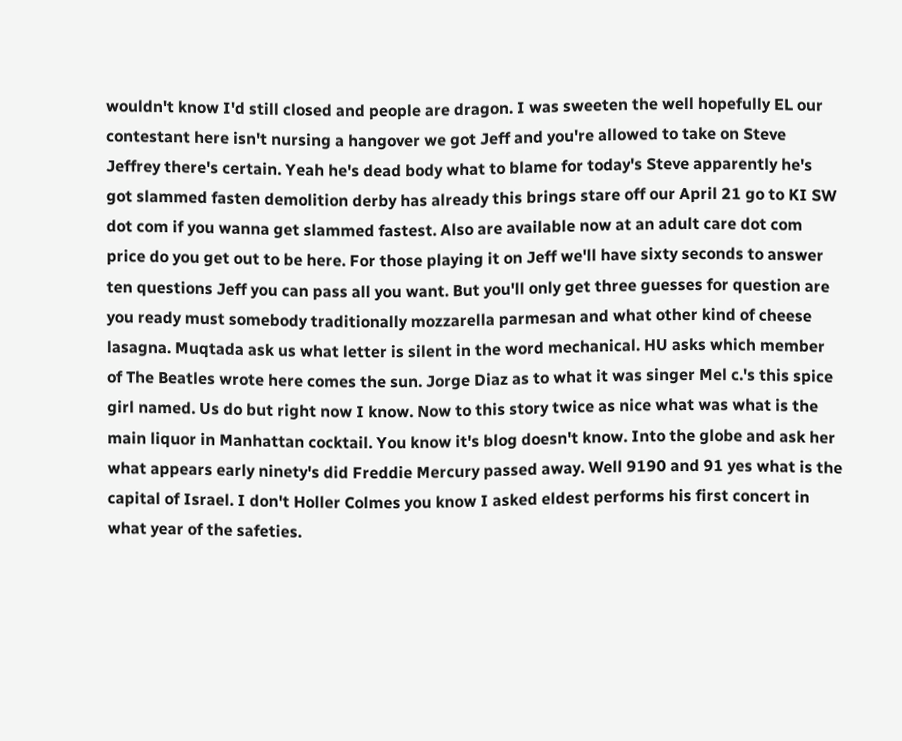wouldn't know I'd still closed and people are dragon. I was sweeten the well hopefully EL our contestant here isn't nursing a hangover we got Jeff and you're allowed to take on Steve Jeffrey there's certain. Yeah he's dead body what to blame for today's Steve apparently he's got slammed fasten demolition derby has already this brings stare off our April 21 go to KI SW dot com if you wanna get slammed fastest. Also are available now at an adult care dot com price do you get out to be here. For those playing it on Jeff we'll have sixty seconds to answer ten questions Jeff you can pass all you want. But you'll only get three guesses for question are you ready must somebody traditionally mozzarella parmesan and what other kind of cheese lasagna. Muqtada ask us what letter is silent in the word mechanical. HU asks which member of The Beatles wrote here comes the sun. Jorge Diaz as to what it was singer Mel c.'s this spice girl named. Us do but right now I know. Now to this story twice as nice what was what is the main liquor in Manhattan cocktail. You know it's blog doesn't know. Into the globe and ask her what appears early ninety's did Freddie Mercury passed away. Well 9190 and 91 yes what is the capital of Israel. I don't Holler Colmes you know I asked eldest performs his first concert in what year of the safeties.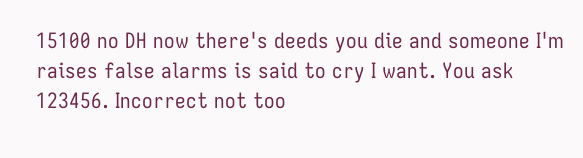15100 no DH now there's deeds you die and someone I'm raises false alarms is said to cry I want. You ask 123456. Incorrect not too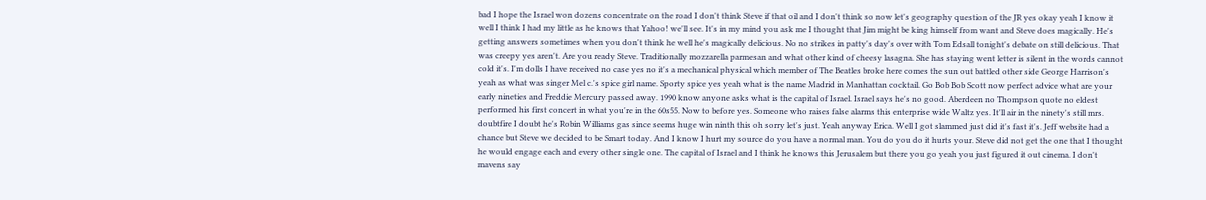bad I hope the Israel won dozens concentrate on the road I don't think Steve if that oil and I don't think so now let's geography question of the JR yes okay yeah I know it well I think I had my little as he knows that Yahoo! we'll see. It's in my mind you ask me I thought that Jim might be king himself from want and Steve does magically. He's getting answers sometimes when you don't think he well he's magically delicious. No no strikes in patty's day's over with Tom Edsall tonight's debate on still delicious. That was creepy yes aren't. Are you ready Steve. Traditionally mozzarella parmesan and what other kind of cheesy lasagna. She has staying went letter is silent in the words cannot cold it's. I'm dolls I have received no case yes no it's a mechanical physical which member of The Beatles broke here comes the sun out battled other side George Harrison's yeah as what was singer Mel c.'s spice girl name. Sporty spice yes yeah what is the name Madrid in Manhattan cocktail. Go Bob Bob Scott now perfect advice what are your early nineties and Freddie Mercury passed away. 1990 know anyone asks what is the capital of Israel. Israel says he's no good. Aberdeen no Thompson quote no eldest performed his first concert in what you're in the 60s55. Now to before yes. Someone who raises false alarms this enterprise wide Waltz yes. It'll air in the ninety's still mrs. doubtfire I doubt he's Robin Williams gas since seems huge win ninth this oh sorry let's just. Yeah anyway Erica. Well I got slammed just did it's fast it's. Jeff website had a chance but Steve we decided to be Smart today. And I know I hurt my source do you have a normal man. You do you do it hurts your. Steve did not get the one that I thought he would engage each and every other single one. The capital of Israel and I think he knows this Jerusalem but there you go yeah you just figured it out cinema. I don't mavens say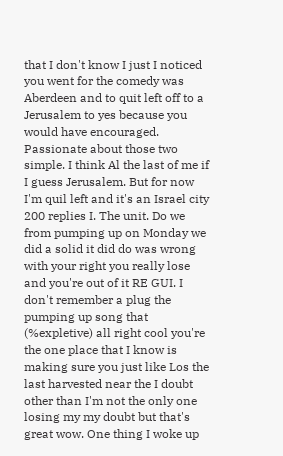that I don't know I just I noticed you went for the comedy was Aberdeen and to quit left off to a Jerusalem to yes because you would have encouraged. Passionate about those two simple. I think Al the last of me if I guess Jerusalem. But for now I'm quil left and it's an Israel city 200 replies I. The unit. Do we from pumping up on Monday we did a solid it did do was wrong with your right you really lose and you're out of it RE GUI. I don't remember a plug the pumping up song that (%expletive) all right cool you're the one place that I know is making sure you just like Los the last harvested near the I doubt other than I'm not the only one losing my my doubt but that's great wow. One thing I woke up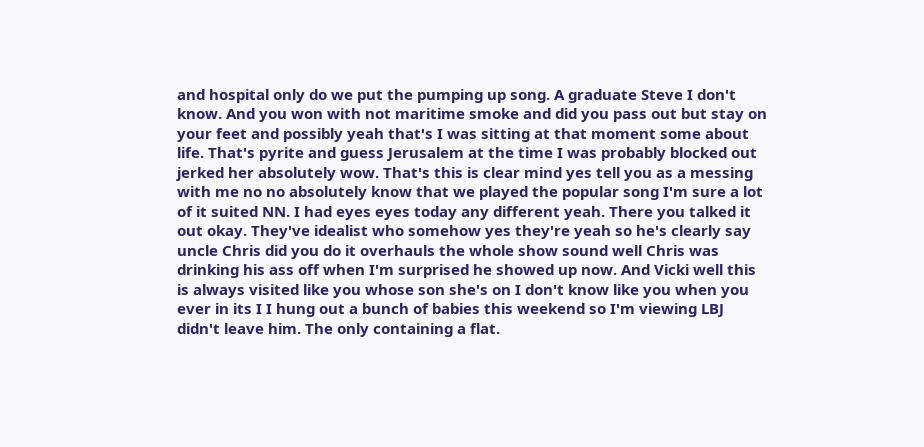and hospital only do we put the pumping up song. A graduate Steve I don't know. And you won with not maritime smoke and did you pass out but stay on your feet and possibly yeah that's I was sitting at that moment some about life. That's pyrite and guess Jerusalem at the time I was probably blocked out jerked her absolutely wow. That's this is clear mind yes tell you as a messing with me no no absolutely know that we played the popular song I'm sure a lot of it suited NN. I had eyes eyes today any different yeah. There you talked it out okay. They've idealist who somehow yes they're yeah so he's clearly say uncle Chris did you do it overhauls the whole show sound well Chris was drinking his ass off when I'm surprised he showed up now. And Vicki well this is always visited like you whose son she's on I don't know like you when you ever in its I I hung out a bunch of babies this weekend so I'm viewing LBJ didn't leave him. The only containing a flat.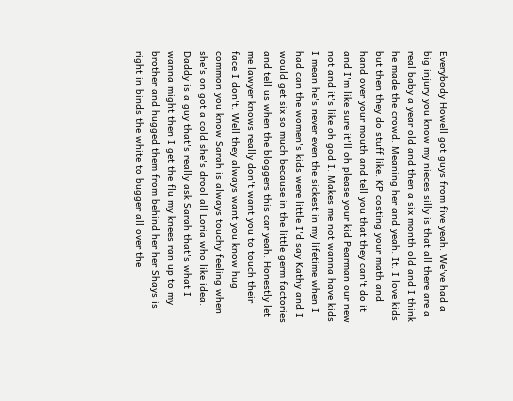Everybody Howell got guys from five yeah. We've had a big injury you know my nieces silly is that all there are a real baby a year old and then a six month old and I think he made the crowd. Meaning her and yeah. It. I love kids but then they do stuff like. KP costing your math and hand over your mouth and tell you that they can't do it and I'm like sure it'll oh please your kid Pearman our new not and it's like oh god I. Makes me not wanna have kids I mean he's never even the sickest in my lifetime when I had can the women's kids were little I'd say Kathy and I would get six so much because in the little germ factories and tell us when the bloggers this car yeah. Honestly let me lawyer knows really don't want you to touch their face I don't. Well they always want you know hug common you know Sarah is always touchy feeling when she's on got a cold she's drool all Loria who like idea. Daddy is a guy that's really ask Sarah that's what I wanna might then I get the flu my knees ran up to my brother and hugged them from behind her her Shays is right in binds the white to bugger all over the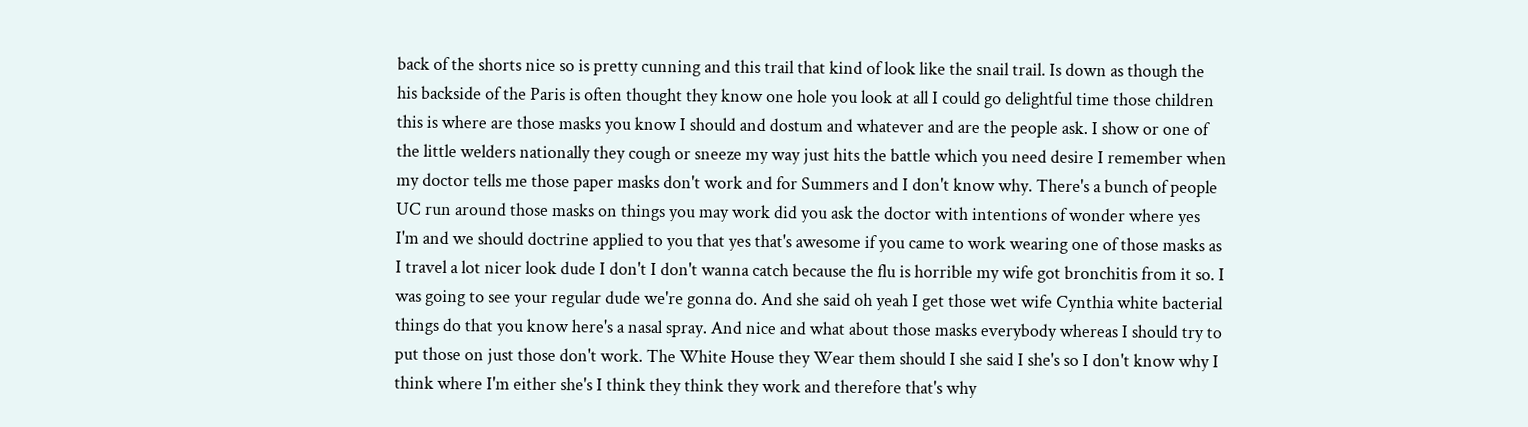back of the shorts nice so is pretty cunning and this trail that kind of look like the snail trail. Is down as though the his backside of the Paris is often thought they know one hole you look at all I could go delightful time those children this is where are those masks you know I should and dostum and whatever and are the people ask. I show or one of the little welders nationally they cough or sneeze my way just hits the battle which you need desire I remember when my doctor tells me those paper masks don't work and for Summers and I don't know why. There's a bunch of people UC run around those masks on things you may work did you ask the doctor with intentions of wonder where yes I'm and we should doctrine applied to you that yes that's awesome if you came to work wearing one of those masks as I travel a lot nicer look dude I don't I don't wanna catch because the flu is horrible my wife got bronchitis from it so. I was going to see your regular dude we're gonna do. And she said oh yeah I get those wet wife Cynthia white bacterial things do that you know here's a nasal spray. And nice and what about those masks everybody whereas I should try to put those on just those don't work. The White House they Wear them should I she said I she's so I don't know why I think where I'm either she's I think they think they work and therefore that's why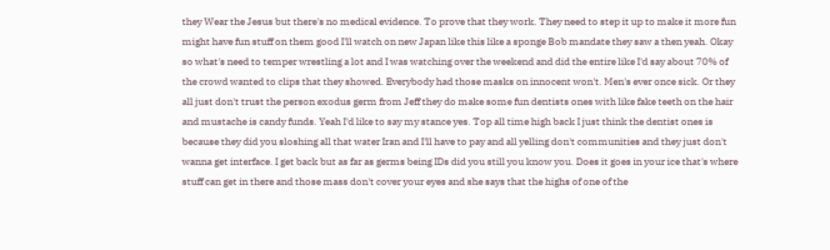they Wear the Jesus but there's no medical evidence. To prove that they work. They need to step it up to make it more fun might have fun stuff on them good I'll watch on new Japan like this like a sponge Bob mandate they saw a then yeah. Okay so what's need to temper wrestling a lot and I was watching over the weekend and did the entire like I'd say about 70% of the crowd wanted to clips that they showed. Everybody had those masks on innocent won't. Men's ever once sick. Or they all just don't trust the person exodus germ from Jeff they do make some fun dentists ones with like fake teeth on the hair and mustache is candy funds. Yeah I'd like to say my stance yes. Top all time high back I just think the dentist ones is because they did you sloshing all that water Iran and I'll have to pay and all yelling don't communities and they just don't wanna get interface. I get back but as far as germs being IDs did you still you know you. Does it goes in your ice that's where stuff can get in there and those mass don't cover your eyes and she says that the highs of one of the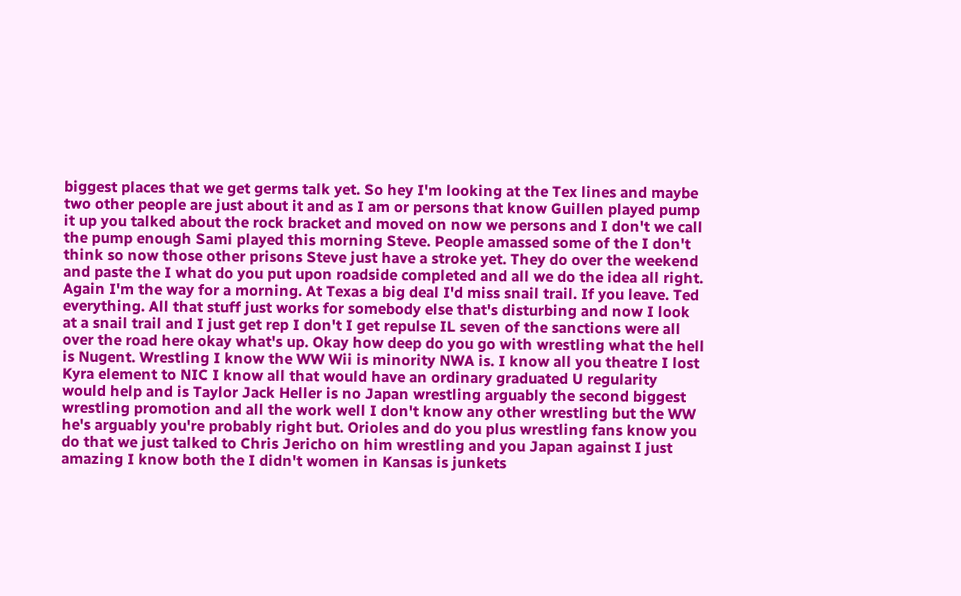biggest places that we get germs talk yet. So hey I'm looking at the Tex lines and maybe two other people are just about it and as I am or persons that know Guillen played pump it up you talked about the rock bracket and moved on now we persons and I don't we call the pump enough Sami played this morning Steve. People amassed some of the I don't think so now those other prisons Steve just have a stroke yet. They do over the weekend and paste the I what do you put upon roadside completed and all we do the idea all right. Again I'm the way for a morning. At Texas a big deal I'd miss snail trail. If you leave. Ted everything. All that stuff just works for somebody else that's disturbing and now I look at a snail trail and I just get rep I don't I get repulse IL seven of the sanctions were all over the road here okay what's up. Okay how deep do you go with wrestling what the hell is Nugent. Wrestling I know the WW Wii is minority NWA is. I know all you theatre I lost Kyra element to NIC I know all that would have an ordinary graduated U regularity would help and is Taylor Jack Heller is no Japan wrestling arguably the second biggest wrestling promotion and all the work well I don't know any other wrestling but the WW he's arguably you're probably right but. Orioles and do you plus wrestling fans know you do that we just talked to Chris Jericho on him wrestling and you Japan against I just amazing I know both the I didn't women in Kansas is junkets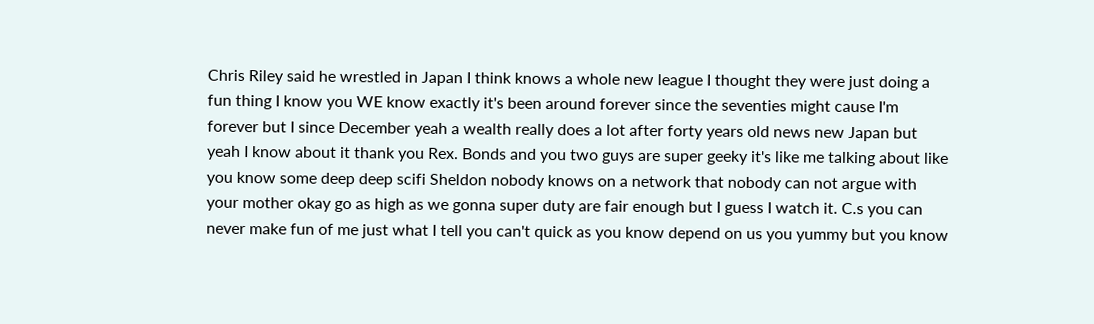Chris Riley said he wrestled in Japan I think knows a whole new league I thought they were just doing a fun thing I know you WE know exactly it's been around forever since the seventies might cause I'm forever but I since December yeah a wealth really does a lot after forty years old news new Japan but yeah I know about it thank you Rex. Bonds and you two guys are super geeky it's like me talking about like you know some deep deep scifi Sheldon nobody knows on a network that nobody can not argue with your mother okay go as high as we gonna super duty are fair enough but I guess I watch it. C.s you can never make fun of me just what I tell you can't quick as you know depend on us you yummy but you know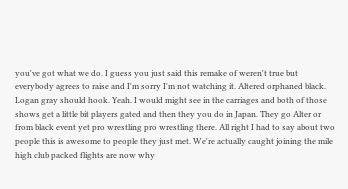you've got what we do. I guess you just said this remake of weren't true but everybody agrees to raise and I'm sorry I'm not watching it. Altered orphaned black. Logan gray should hook. Yeah. I would might see in the carriages and both of those shows get a little bit players gated and then they you do in Japan. They go Alter or from black event yet pro wrestling pro wrestling there. All right I had to say about two people this is awesome to people they just met. We're actually caught joining the mile high club packed flights are now why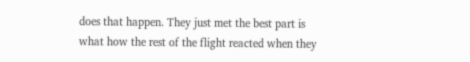does that happen. They just met the best part is what how the rest of the flight reacted when they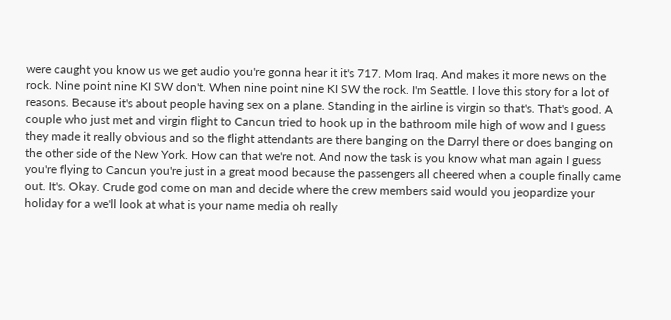were caught you know us we get audio you're gonna hear it it's 717. Mom Iraq. And makes it more news on the rock. Nine point nine KI SW don't. When nine point nine KI SW the rock. I'm Seattle. I love this story for a lot of reasons. Because it's about people having sex on a plane. Standing in the airline is virgin so that's. That's good. A couple who just met and virgin flight to Cancun tried to hook up in the bathroom mile high of wow and I guess they made it really obvious and so the flight attendants are there banging on the Darryl there or does banging on the other side of the New York. How can that we're not. And now the task is you know what man again I guess you're flying to Cancun you're just in a great mood because the passengers all cheered when a couple finally came out. It's. Okay. Crude god come on man and decide where the crew members said would you jeopardize your holiday for a we'll look at what is your name media oh really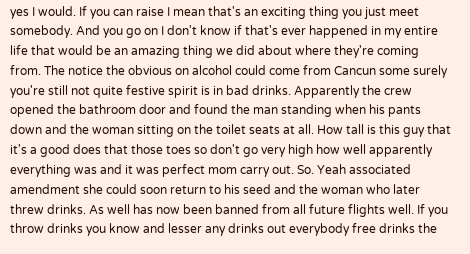yes I would. If you can raise I mean that's an exciting thing you just meet somebody. And you go on I don't know if that's ever happened in my entire life that would be an amazing thing we did about where they're coming from. The notice the obvious on alcohol could come from Cancun some surely you're still not quite festive spirit is in bad drinks. Apparently the crew opened the bathroom door and found the man standing when his pants down and the woman sitting on the toilet seats at all. How tall is this guy that it's a good does that those toes so don't go very high how well apparently everything was and it was perfect mom carry out. So. Yeah associated amendment she could soon return to his seed and the woman who later threw drinks. As well has now been banned from all future flights well. If you throw drinks you know and lesser any drinks out everybody free drinks the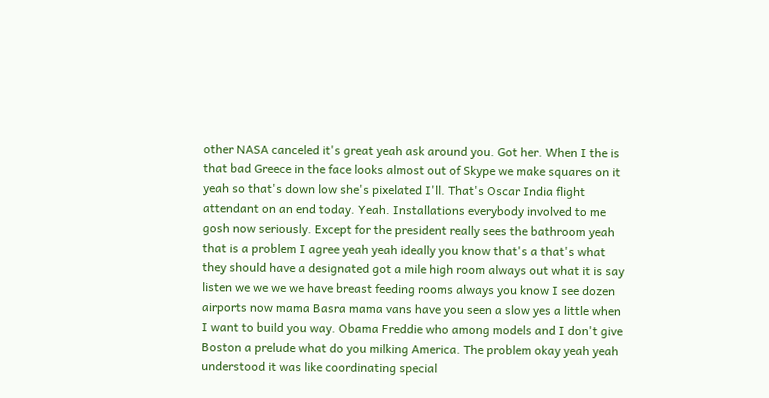other NASA canceled it's great yeah ask around you. Got her. When I the is that bad Greece in the face looks almost out of Skype we make squares on it yeah so that's down low she's pixelated I'll. That's Oscar India flight attendant on an end today. Yeah. Installations everybody involved to me gosh now seriously. Except for the president really sees the bathroom yeah that is a problem I agree yeah yeah ideally you know that's a that's what they should have a designated got a mile high room always out what it is say listen we we we we have breast feeding rooms always you know I see dozen airports now mama Basra mama vans have you seen a slow yes a little when I want to build you way. Obama Freddie who among models and I don't give Boston a prelude what do you milking America. The problem okay yeah yeah understood it was like coordinating special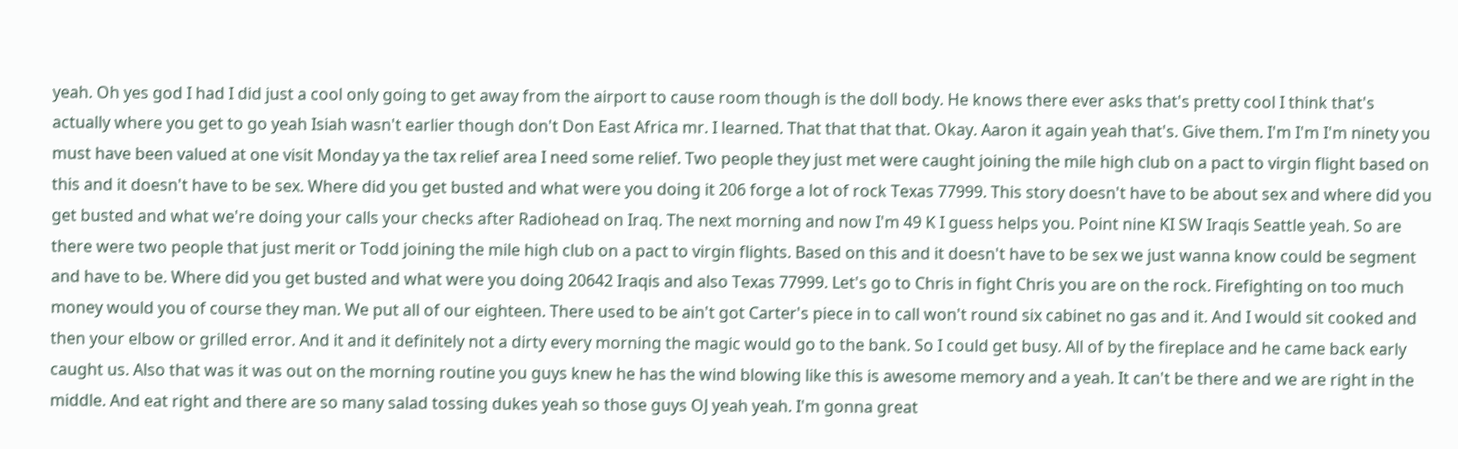yeah. Oh yes god I had I did just a cool only going to get away from the airport to cause room though is the doll body. He knows there ever asks that's pretty cool I think that's actually where you get to go yeah Isiah wasn't earlier though don't Don East Africa mr. I learned. That that that that. Okay. Aaron it again yeah that's. Give them. I'm I'm I'm ninety you must have been valued at one visit Monday ya the tax relief area I need some relief. Two people they just met were caught joining the mile high club on a pact to virgin flight based on this and it doesn't have to be sex. Where did you get busted and what were you doing it 206 forge a lot of rock Texas 77999. This story doesn't have to be about sex and where did you get busted and what we're doing your calls your checks after Radiohead on Iraq. The next morning and now I'm 49 K I guess helps you. Point nine KI SW Iraqis Seattle yeah. So are there were two people that just merit or Todd joining the mile high club on a pact to virgin flights. Based on this and it doesn't have to be sex we just wanna know could be segment and have to be. Where did you get busted and what were you doing 20642 Iraqis and also Texas 77999. Let's go to Chris in fight Chris you are on the rock. Firefighting on too much money would you of course they man. We put all of our eighteen. There used to be ain't got Carter's piece in to call won't round six cabinet no gas and it. And I would sit cooked and then your elbow or grilled error. And it and it definitely not a dirty every morning the magic would go to the bank. So I could get busy. All of by the fireplace and he came back early caught us. Also that was it was out on the morning routine you guys knew he has the wind blowing like this is awesome memory and a yeah. It can't be there and we are right in the middle. And eat right and there are so many salad tossing dukes yeah so those guys OJ yeah yeah. I'm gonna great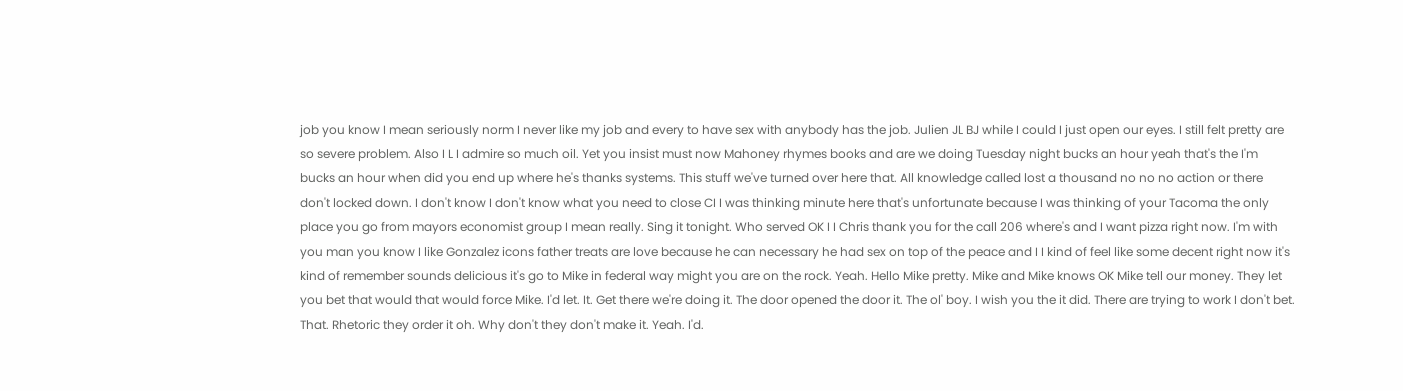job you know I mean seriously norm I never like my job and every to have sex with anybody has the job. Julien JL BJ while I could I just open our eyes. I still felt pretty are so severe problem. Also I L I admire so much oil. Yet you insist must now Mahoney rhymes books and are we doing Tuesday night bucks an hour yeah that's the I'm bucks an hour when did you end up where he's thanks systems. This stuff we've turned over here that. All knowledge called lost a thousand no no no action or there don't locked down. I don't know I don't know what you need to close CI I was thinking minute here that's unfortunate because I was thinking of your Tacoma the only place you go from mayors economist group I mean really. Sing it tonight. Who served OK I I Chris thank you for the call 206 where's and I want pizza right now. I'm with you man you know I like Gonzalez icons father treats are love because he can necessary he had sex on top of the peace and I I kind of feel like some decent right now it's kind of remember sounds delicious it's go to Mike in federal way might you are on the rock. Yeah. Hello Mike pretty. Mike and Mike knows OK Mike tell our money. They let you bet that would that would force Mike. I'd let. It. Get there we're doing it. The door opened the door it. The ol' boy. I wish you the it did. There are trying to work I don't bet. That. Rhetoric they order it oh. Why don't they don't make it. Yeah. I'd.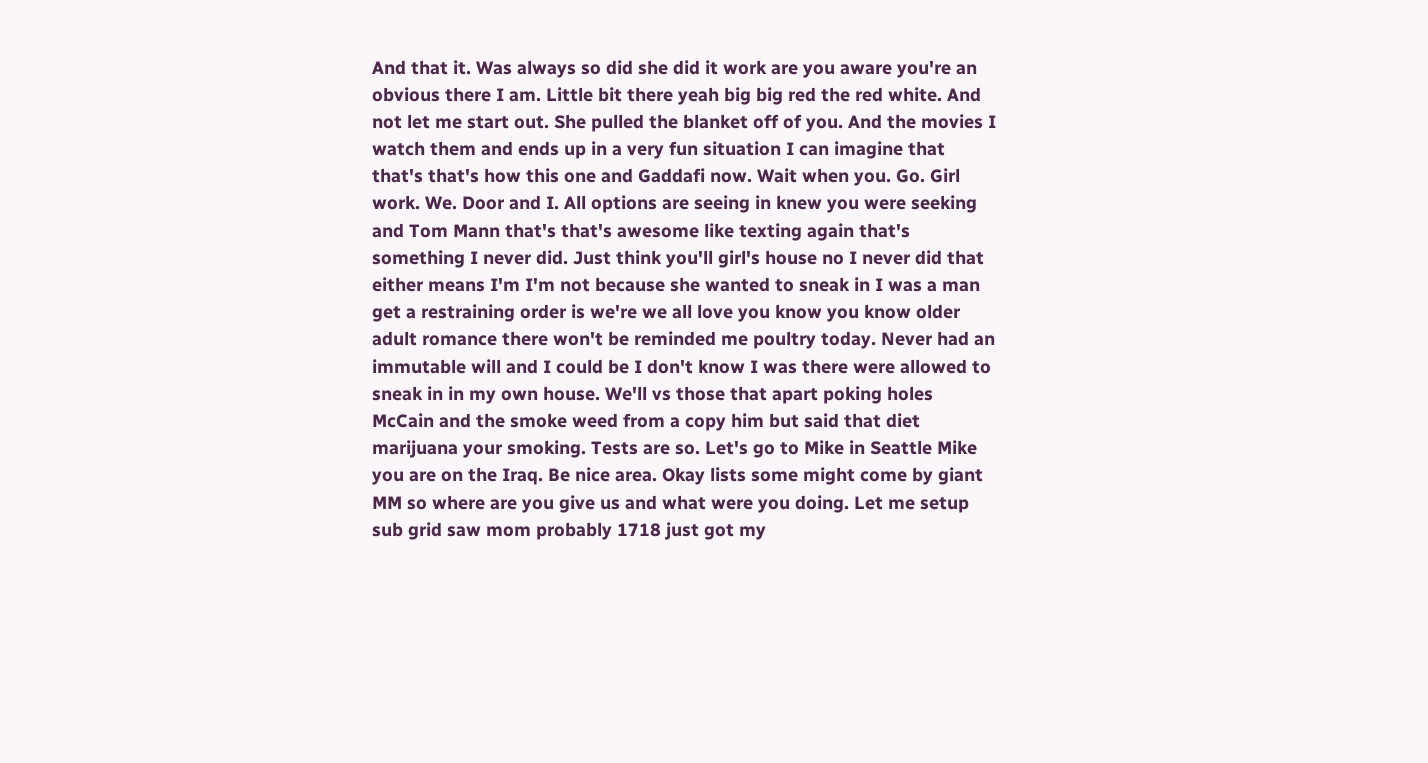And that it. Was always so did she did it work are you aware you're an obvious there I am. Little bit there yeah big big red the red white. And not let me start out. She pulled the blanket off of you. And the movies I watch them and ends up in a very fun situation I can imagine that that's that's how this one and Gaddafi now. Wait when you. Go. Girl work. We. Door and I. All options are seeing in knew you were seeking and Tom Mann that's that's awesome like texting again that's something I never did. Just think you'll girl's house no I never did that either means I'm I'm not because she wanted to sneak in I was a man get a restraining order is we're we all love you know you know older adult romance there won't be reminded me poultry today. Never had an immutable will and I could be I don't know I was there were allowed to sneak in in my own house. We'll vs those that apart poking holes McCain and the smoke weed from a copy him but said that diet marijuana your smoking. Tests are so. Let's go to Mike in Seattle Mike you are on the Iraq. Be nice area. Okay lists some might come by giant MM so where are you give us and what were you doing. Let me setup sub grid saw mom probably 1718 just got my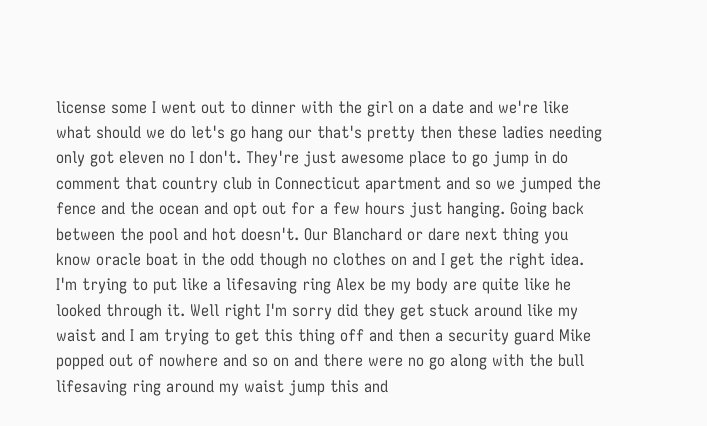license some I went out to dinner with the girl on a date and we're like what should we do let's go hang our that's pretty then these ladies needing only got eleven no I don't. They're just awesome place to go jump in do comment that country club in Connecticut apartment and so we jumped the fence and the ocean and opt out for a few hours just hanging. Going back between the pool and hot doesn't. Our Blanchard or dare next thing you know oracle boat in the odd though no clothes on and I get the right idea. I'm trying to put like a lifesaving ring Alex be my body are quite like he looked through it. Well right I'm sorry did they get stuck around like my waist and I am trying to get this thing off and then a security guard Mike popped out of nowhere and so on and there were no go along with the bull lifesaving ring around my waist jump this and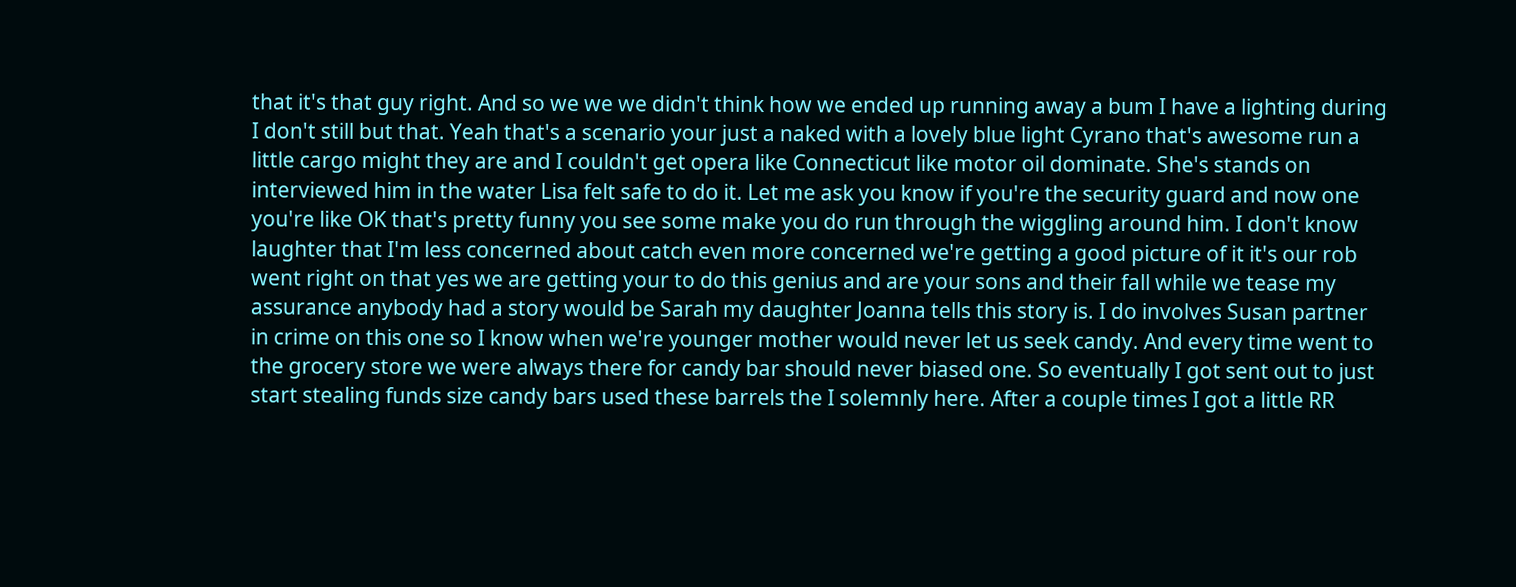that it's that guy right. And so we we we didn't think how we ended up running away a bum I have a lighting during I don't still but that. Yeah that's a scenario your just a naked with a lovely blue light Cyrano that's awesome run a little cargo might they are and I couldn't get opera like Connecticut like motor oil dominate. She's stands on interviewed him in the water Lisa felt safe to do it. Let me ask you know if you're the security guard and now one you're like OK that's pretty funny you see some make you do run through the wiggling around him. I don't know laughter that I'm less concerned about catch even more concerned we're getting a good picture of it it's our rob went right on that yes we are getting your to do this genius and are your sons and their fall while we tease my assurance anybody had a story would be Sarah my daughter Joanna tells this story is. I do involves Susan partner in crime on this one so I know when we're younger mother would never let us seek candy. And every time went to the grocery store we were always there for candy bar should never biased one. So eventually I got sent out to just start stealing funds size candy bars used these barrels the I solemnly here. After a couple times I got a little RR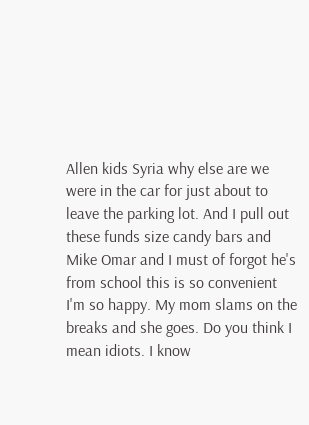Allen kids Syria why else are we were in the car for just about to leave the parking lot. And I pull out these funds size candy bars and Mike Omar and I must of forgot he's from school this is so convenient I'm so happy. My mom slams on the breaks and she goes. Do you think I mean idiots. I know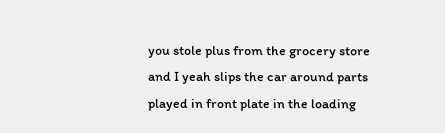you stole plus from the grocery store and I yeah slips the car around parts played in front plate in the loading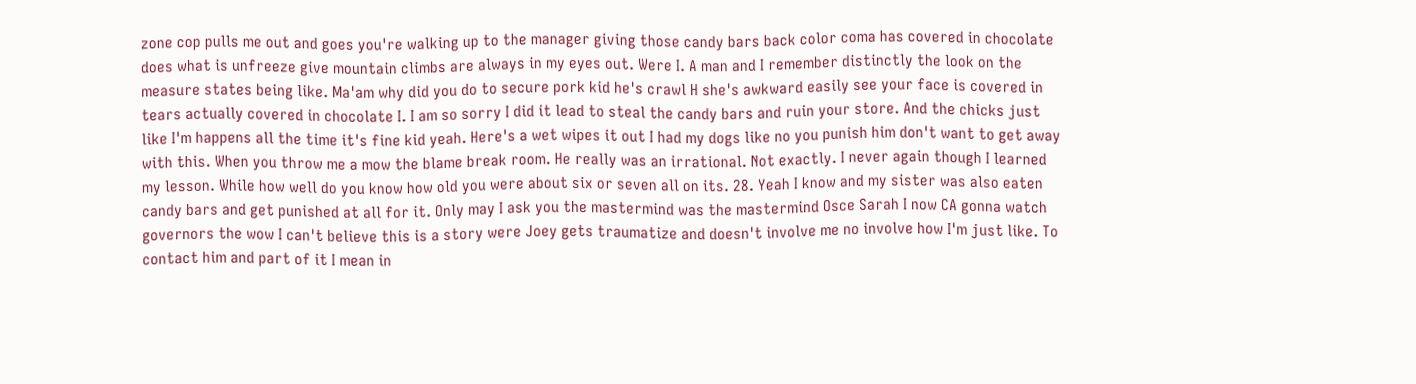zone cop pulls me out and goes you're walking up to the manager giving those candy bars back color coma has covered in chocolate does what is unfreeze give mountain climbs are always in my eyes out. Were I. A man and I remember distinctly the look on the measure states being like. Ma'am why did you do to secure pork kid he's crawl H she's awkward easily see your face is covered in tears actually covered in chocolate I. I am so sorry I did it lead to steal the candy bars and ruin your store. And the chicks just like I'm happens all the time it's fine kid yeah. Here's a wet wipes it out I had my dogs like no you punish him don't want to get away with this. When you throw me a mow the blame break room. He really was an irrational. Not exactly. I never again though I learned my lesson. While how well do you know how old you were about six or seven all on its. 28. Yeah I know and my sister was also eaten candy bars and get punished at all for it. Only may I ask you the mastermind was the mastermind Osce Sarah I now CA gonna watch governors the wow I can't believe this is a story were Joey gets traumatize and doesn't involve me no involve how I'm just like. To contact him and part of it I mean in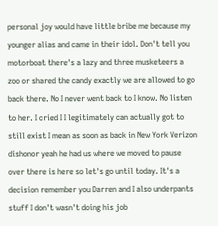personal joy would have little bribe me because my younger alias and came in their idol. Don't tell you motorboat there's a lazy and three musketeers a zoo or shared the candy exactly we are allowed to go back there. No I never went back to I know. No listen to her. I cried I I legitimately can actually got to still exist I mean as soon as back in New York Verizon dishonor yeah he had us where we moved to pause over there is here so let's go until today. It's a decision remember you Darren and I also underpants stuff I don't wasn't doing his job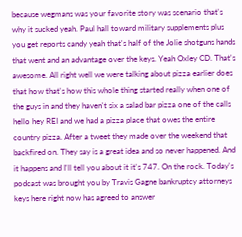because wegmans was your favorite story was scenario that's why it sucked yeah. Paul hall toward military supplements plus you get reports candy yeah that's half of the Jolie shotguns hands that went and an advantage over the keys. Yeah Oxley CD. That's awesome. All right well we were talking about pizza earlier does that how that's how this whole thing started really when one of the guys in and they haven't six a salad bar pizza one of the calls hello hey REI and we had a pizza place that owes the entire country pizza. After a tweet they made over the weekend that backfired on. They say is a great idea and so never happened. And it happens and I'll tell you about it it's 747. On the rock. Today's podcast was brought you by Travis Gagne bankruptcy attorneys keys here right now has agreed to answer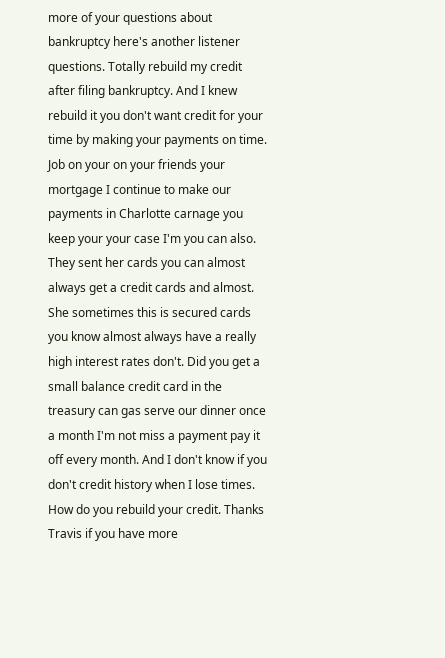more of your questions about bankruptcy here's another listener questions. Totally rebuild my credit after filing bankruptcy. And I knew rebuild it you don't want credit for your time by making your payments on time. Job on your on your friends your mortgage I continue to make our payments in Charlotte carnage you keep your your case I'm you can also. They sent her cards you can almost always get a credit cards and almost. She sometimes this is secured cards you know almost always have a really high interest rates don't. Did you get a small balance credit card in the treasury can gas serve our dinner once a month I'm not miss a payment pay it off every month. And I don't know if you don't credit history when I lose times. How do you rebuild your credit. Thanks Travis if you have more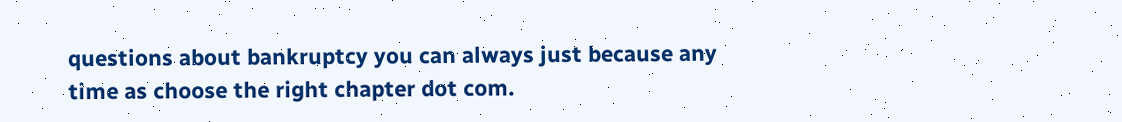questions about bankruptcy you can always just because any time as choose the right chapter dot com.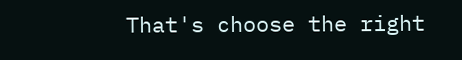That's choose the right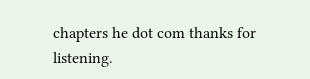chapters he dot com thanks for listening.